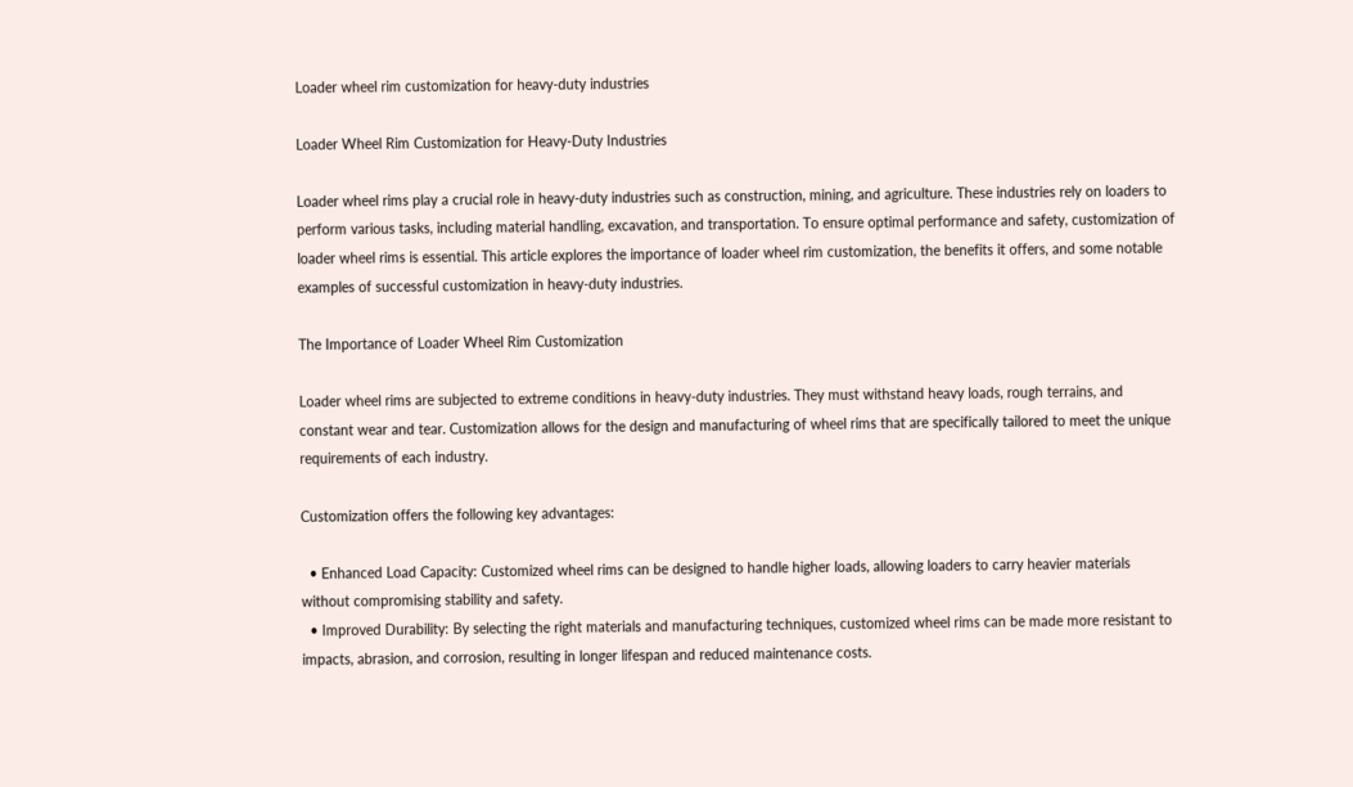Loader wheel rim customization for heavy-duty industries

Loader Wheel Rim Customization for Heavy-Duty Industries

Loader wheel rims play a crucial role in heavy-duty industries such as construction, mining, and agriculture. These industries rely on loaders to perform various tasks, including material handling, excavation, and transportation. To ensure optimal performance and safety, customization of loader wheel rims is essential. This article explores the importance of loader wheel rim customization, the benefits it offers, and some notable examples of successful customization in heavy-duty industries.

The Importance of Loader Wheel Rim Customization

Loader wheel rims are subjected to extreme conditions in heavy-duty industries. They must withstand heavy loads, rough terrains, and constant wear and tear. Customization allows for the design and manufacturing of wheel rims that are specifically tailored to meet the unique requirements of each industry.

Customization offers the following key advantages:

  • Enhanced Load Capacity: Customized wheel rims can be designed to handle higher loads, allowing loaders to carry heavier materials without compromising stability and safety.
  • Improved Durability: By selecting the right materials and manufacturing techniques, customized wheel rims can be made more resistant to impacts, abrasion, and corrosion, resulting in longer lifespan and reduced maintenance costs.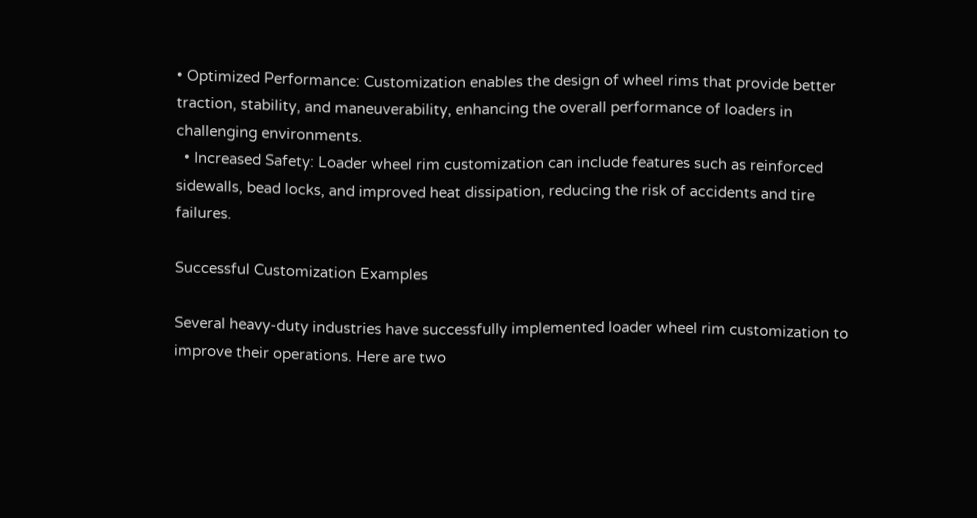• Optimized Performance: Customization enables the design of wheel rims that provide better traction, stability, and maneuverability, enhancing the overall performance of loaders in challenging environments.
  • Increased Safety: Loader wheel rim customization can include features such as reinforced sidewalls, bead locks, and improved heat dissipation, reducing the risk of accidents and tire failures.

Successful Customization Examples

Several heavy-duty industries have successfully implemented loader wheel rim customization to improve their operations. Here are two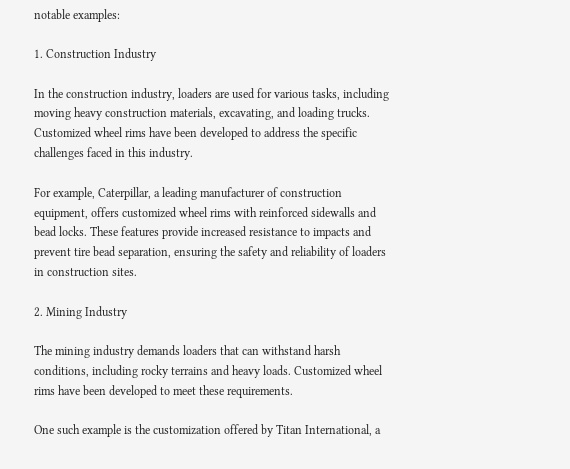notable examples:

1. Construction Industry

In the construction industry, loaders are used for various tasks, including moving heavy construction materials, excavating, and loading trucks. Customized wheel rims have been developed to address the specific challenges faced in this industry.

For example, Caterpillar, a leading manufacturer of construction equipment, offers customized wheel rims with reinforced sidewalls and bead locks. These features provide increased resistance to impacts and prevent tire bead separation, ensuring the safety and reliability of loaders in construction sites.

2. Mining Industry

The mining industry demands loaders that can withstand harsh conditions, including rocky terrains and heavy loads. Customized wheel rims have been developed to meet these requirements.

One such example is the customization offered by Titan International, a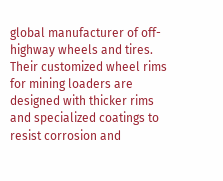global manufacturer of off-highway wheels and tires. Their customized wheel rims for mining loaders are designed with thicker rims and specialized coatings to resist corrosion and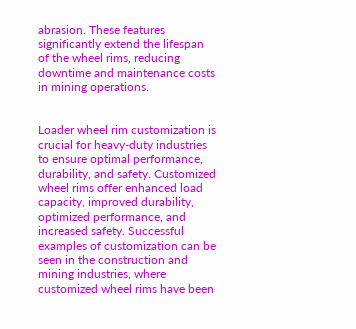abrasion. These features significantly extend the lifespan of the wheel rims, reducing downtime and maintenance costs in mining operations.


Loader wheel rim customization is crucial for heavy-duty industries to ensure optimal performance, durability, and safety. Customized wheel rims offer enhanced load capacity, improved durability, optimized performance, and increased safety. Successful examples of customization can be seen in the construction and mining industries, where customized wheel rims have been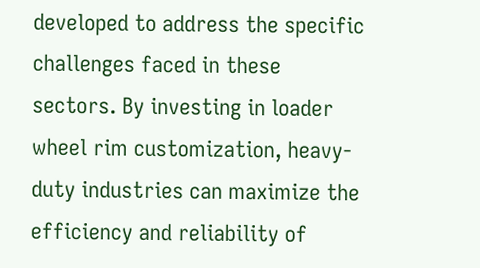developed to address the specific challenges faced in these sectors. By investing in loader wheel rim customization, heavy-duty industries can maximize the efficiency and reliability of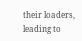their loaders, leading to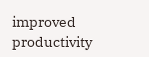improved productivity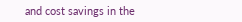and cost savings in the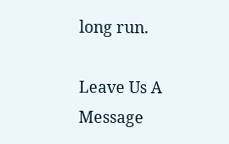long run.

Leave Us A Message